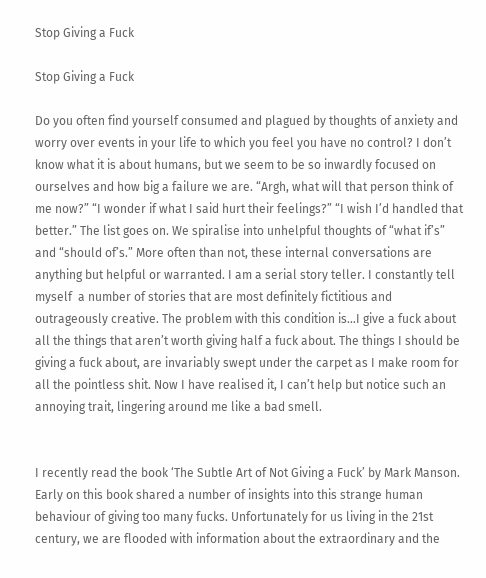Stop Giving a Fuck

Stop Giving a Fuck

Do you often find yourself consumed and plagued by thoughts of anxiety and worry over events in your life to which you feel you have no control? I don’t know what it is about humans, but we seem to be so inwardly focused on ourselves and how big a failure we are. “Argh, what will that person think of me now?” “I wonder if what I said hurt their feelings?” “I wish I’d handled that better.” The list goes on. We spiralise into unhelpful thoughts of “what if’s” and “should of’s.” More often than not, these internal conversations are anything but helpful or warranted. I am a serial story teller. I constantly tell myself  a number of stories that are most definitely fictitious and outrageously creative. The problem with this condition is…I give a fuck about all the things that aren’t worth giving half a fuck about. The things I should be giving a fuck about, are invariably swept under the carpet as I make room for all the pointless shit. Now I have realised it, I can’t help but notice such an annoying trait, lingering around me like a bad smell.


I recently read the book ‘The Subtle Art of Not Giving a Fuck’ by Mark Manson. Early on this book shared a number of insights into this strange human behaviour of giving too many fucks. Unfortunately for us living in the 21st century, we are flooded with information about the extraordinary and the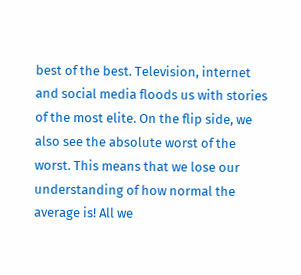best of the best. Television, internet and social media floods us with stories of the most elite. On the flip side, we also see the absolute worst of the worst. This means that we lose our understanding of how normal the average is! All we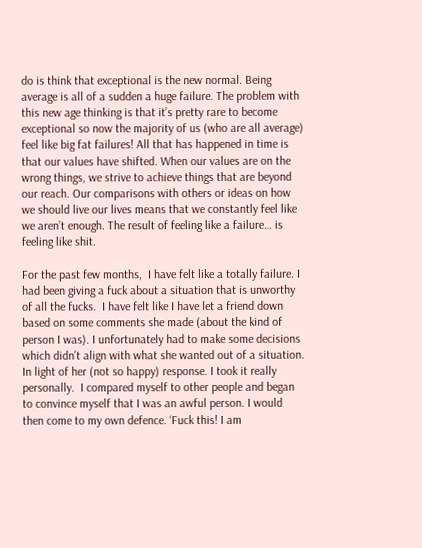do is think that exceptional is the new normal. Being average is all of a sudden a huge failure. The problem with this new age thinking is that it’s pretty rare to become exceptional so now the majority of us (who are all average) feel like big fat failures! All that has happened in time is that our values have shifted. When our values are on the wrong things, we strive to achieve things that are beyond our reach. Our comparisons with others or ideas on how we should live our lives means that we constantly feel like we aren’t enough. The result of feeling like a failure… is feeling like shit.

For the past few months,  I have felt like a totally failure. I had been giving a fuck about a situation that is unworthy of all the fucks.  I have felt like I have let a friend down based on some comments she made (about the kind of person I was). I unfortunately had to make some decisions which didn’t align with what she wanted out of a situation. In light of her (not so happy) response. I took it really personally.  I compared myself to other people and began to convince myself that I was an awful person. I would then come to my own defence. ‘Fuck this! I am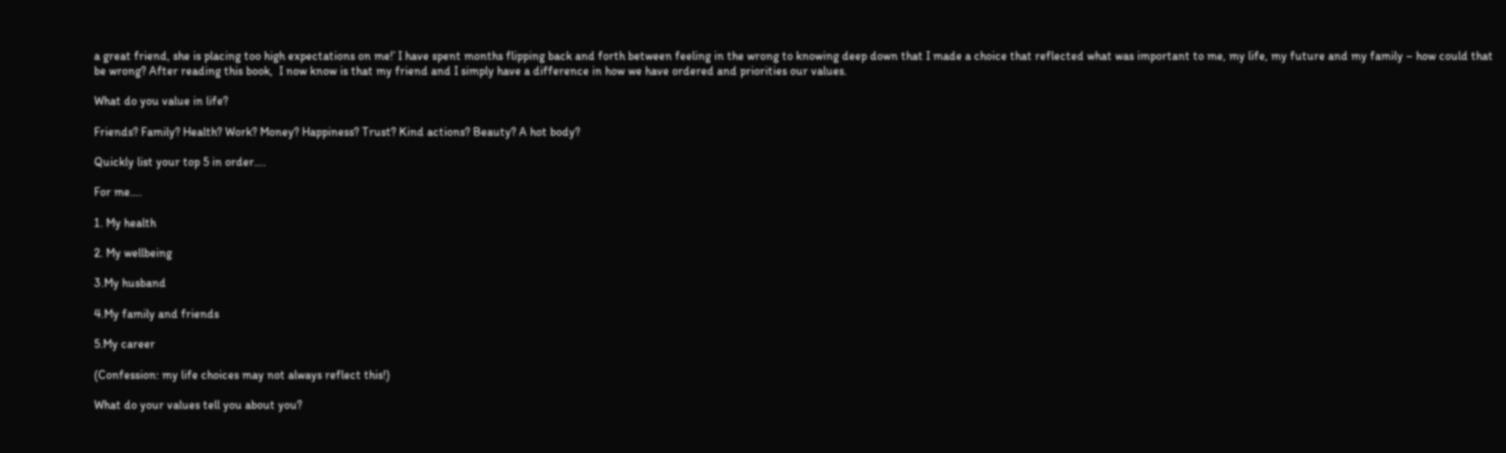a great friend, she is placing too high expectations on me!’ I have spent months flipping back and forth between feeling in the wrong to knowing deep down that I made a choice that reflected what was important to me, my life, my future and my family – how could that be wrong? After reading this book,  I now know is that my friend and I simply have a difference in how we have ordered and priorities our values.

What do you value in life?

Friends? Family? Health? Work? Money? Happiness? Trust? Kind actions? Beauty? A hot body?

Quickly list your top 5 in order….

For me….

1. My health

2. My wellbeing

3.My husband

4.My family and friends

5.My career

(Confession: my life choices may not always reflect this!)

What do your values tell you about you?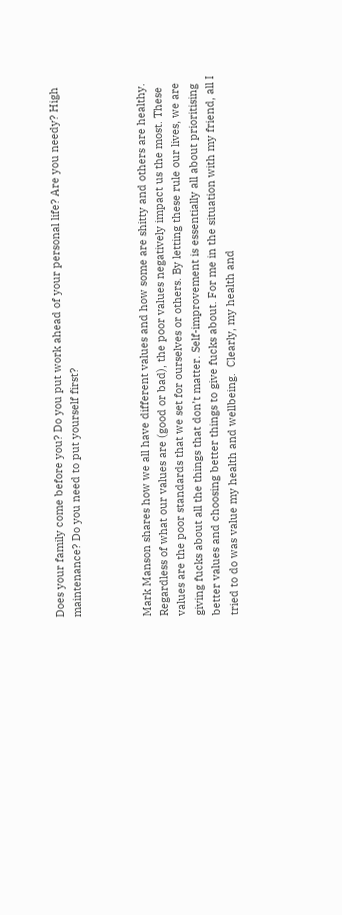Does your family come before you? Do you put work ahead of your personal life? Are you needy? High maintenance? Do you need to put yourself first?



Mark Manson shares how we all have different values and how some are shitty and others are healthy. Regardless of what our values are (good or bad), the poor values negatively impact us the most. These values are the poor standards that we set for ourselves or others. By letting these rule our lives, we are giving fucks about all the things that don’t matter. Self-improvement is essentially all about prioritising better values and choosing better things to give fucks about. For me in the situation with my friend, all I tried to do was value my health and wellbeing.  Clearly, my health and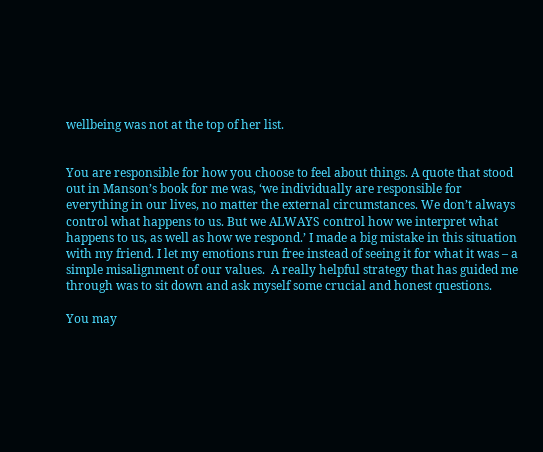wellbeing was not at the top of her list.


You are responsible for how you choose to feel about things. A quote that stood out in Manson’s book for me was, ‘we individually are responsible for everything in our lives, no matter the external circumstances. We don’t always control what happens to us. But we ALWAYS control how we interpret what happens to us, as well as how we respond.’ I made a big mistake in this situation with my friend. I let my emotions run free instead of seeing it for what it was – a simple misalignment of our values.  A really helpful strategy that has guided me through was to sit down and ask myself some crucial and honest questions.

You may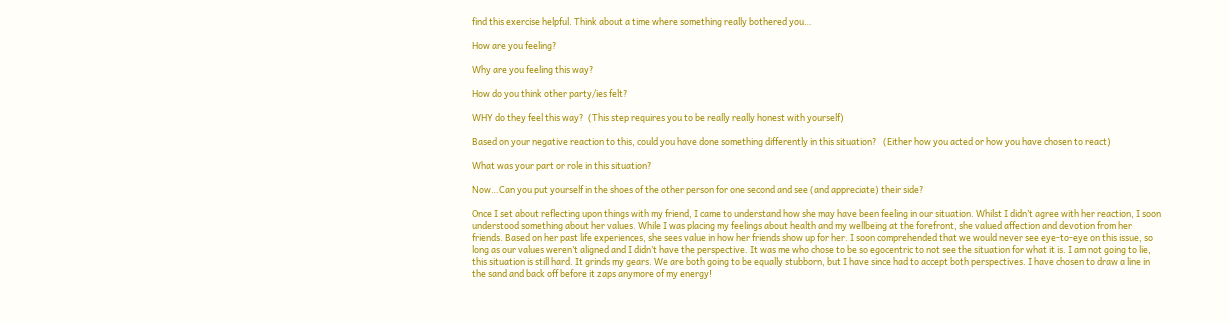find this exercise helpful. Think about a time where something really bothered you…

How are you feeling?

Why are you feeling this way?

How do you think other party/ies felt?

WHY do they feel this way?  (This step requires you to be really really honest with yourself)

Based on your negative reaction to this, could you have done something differently in this situation?   (Either how you acted or how you have chosen to react)

What was your part or role in this situation?

Now…Can you put yourself in the shoes of the other person for one second and see (and appreciate) their side?

Once I set about reflecting upon things with my friend, I came to understand how she may have been feeling in our situation. Whilst I didn’t agree with her reaction, I soon understood something about her values. While I was placing my feelings about health and my wellbeing at the forefront, she valued affection and devotion from her friends. Based on her past life experiences, she sees value in how her friends show up for her. I soon comprehended that we would never see eye-to-eye on this issue, so long as our values weren’t aligned and I didn’t have the perspective. It was me who chose to be so egocentric to not see the situation for what it is. I am not going to lie, this situation is still hard. It grinds my gears. We are both going to be equally stubborn, but I have since had to accept both perspectives. I have chosen to draw a line in the sand and back off before it zaps anymore of my energy!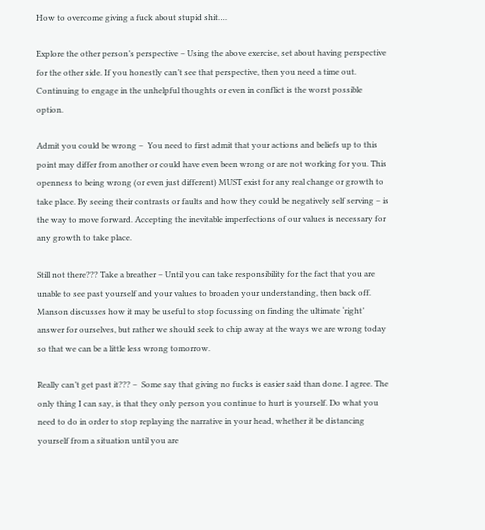How to overcome giving a fuck about stupid shit….

Explore the other person’s perspective – Using the above exercise, set about having perspective for the other side. If you honestly can’t see that perspective, then you need a time out. Continuing to engage in the unhelpful thoughts or even in conflict is the worst possible option.

Admit you could be wrong –  You need to first admit that your actions and beliefs up to this point may differ from another or could have even been wrong or are not working for you. This openness to being wrong (or even just different) MUST exist for any real change or growth to take place. By seeing their contrasts or faults and how they could be negatively self serving – is the way to move forward. Accepting the inevitable imperfections of our values is necessary for any growth to take place.

Still not there??? Take a breather – Until you can take responsibility for the fact that you are unable to see past yourself and your values to broaden your understanding, then back off. Manson discusses how it may be useful to stop focussing on finding the ultimate ‘right’ answer for ourselves, but rather we should seek to chip away at the ways we are wrong today so that we can be a little less wrong tomorrow.

Really can’t get past it??? –  Some say that giving no fucks is easier said than done. I agree. The only thing I can say, is that they only person you continue to hurt is yourself. Do what you need to do in order to stop replaying the narrative in your head, whether it be distancing yourself from a situation until you are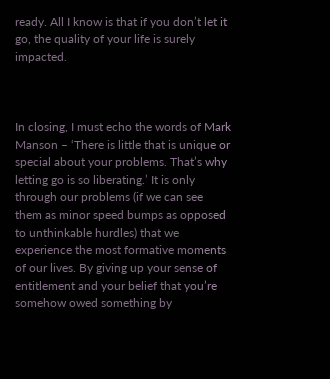ready. All I know is that if you don’t let it go, the quality of your life is surely impacted.



In closing, I must echo the words of Mark Manson – ‘There is little that is unique or special about your problems. That’s why letting go is so liberating.’ It is only through our problems (if we can see them as minor speed bumps as opposed to unthinkable hurdles) that we experience the most formative moments of our lives. By giving up your sense of entitlement and your belief that you’re somehow owed something by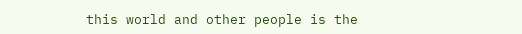this world and other people is the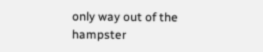only way out of the hampster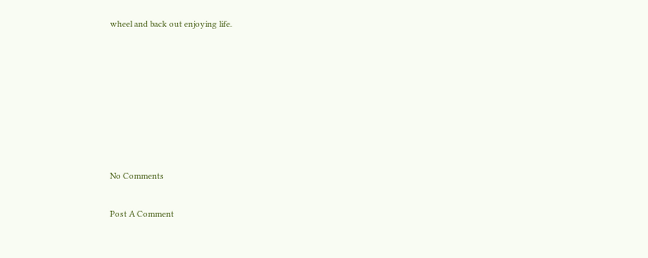wheel and back out enjoying life.







No Comments

Post A Comment